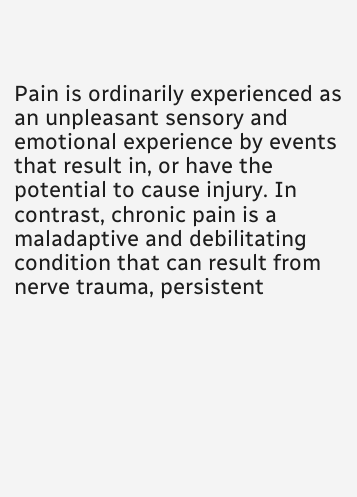Pain is ordinarily experienced as an unpleasant sensory and emotional experience by events that result in, or have the potential to cause injury. In contrast, chronic pain is a maladaptive and debilitating condition that can result from nerve trauma, persistent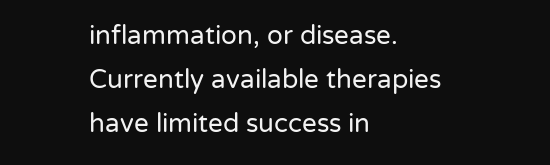inflammation, or disease. Currently available therapies have limited success in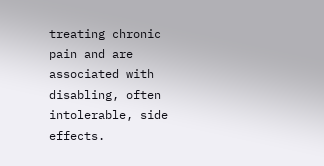treating chronic pain and are associated with disabling, often intolerable, side effects.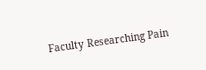Faculty Researching Pain